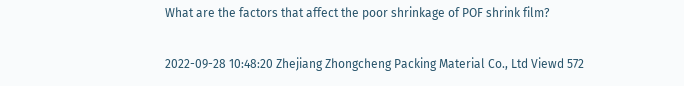What are the factors that affect the poor shrinkage of POF shrink film?

2022-09-28 10:48:20 Zhejiang Zhongcheng Packing Material Co., Ltd Viewd 572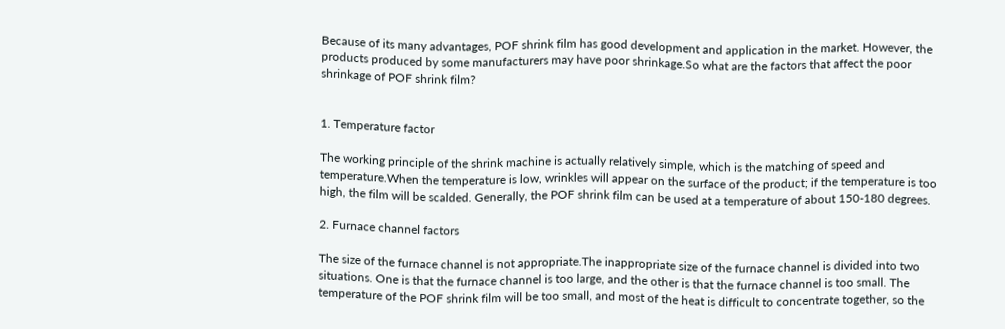Because of its many advantages, POF shrink film has good development and application in the market. However, the products produced by some manufacturers may have poor shrinkage.So what are the factors that affect the poor shrinkage of POF shrink film?


1. Temperature factor

The working principle of the shrink machine is actually relatively simple, which is the matching of speed and temperature.When the temperature is low, wrinkles will appear on the surface of the product; if the temperature is too high, the film will be scalded. Generally, the POF shrink film can be used at a temperature of about 150-180 degrees.

2. Furnace channel factors

The size of the furnace channel is not appropriate.The inappropriate size of the furnace channel is divided into two situations. One is that the furnace channel is too large, and the other is that the furnace channel is too small. The temperature of the POF shrink film will be too small, and most of the heat is difficult to concentrate together, so the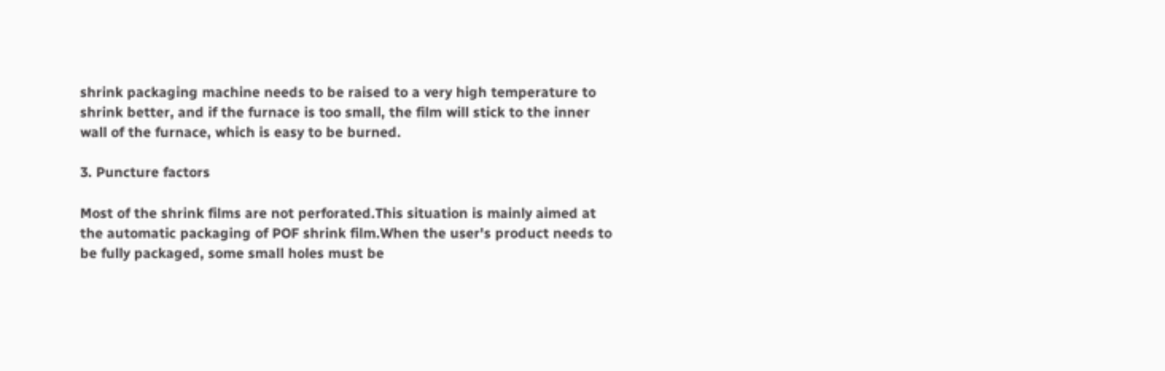shrink packaging machine needs to be raised to a very high temperature to shrink better, and if the furnace is too small, the film will stick to the inner wall of the furnace, which is easy to be burned.

3. Puncture factors

Most of the shrink films are not perforated.This situation is mainly aimed at the automatic packaging of POF shrink film.When the user's product needs to be fully packaged, some small holes must be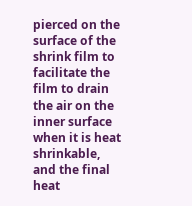pierced on the surface of the shrink film to facilitate the film to drain the air on the inner surface when it is heat shrinkable, and the final heat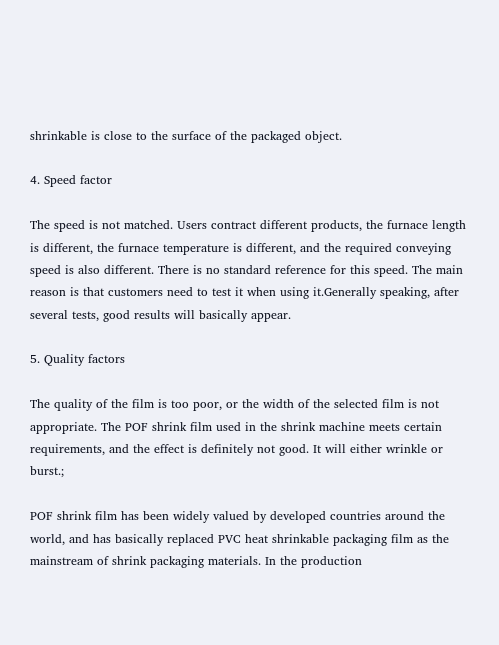shrinkable is close to the surface of the packaged object.

4. Speed factor

The speed is not matched. Users contract different products, the furnace length is different, the furnace temperature is different, and the required conveying speed is also different. There is no standard reference for this speed. The main reason is that customers need to test it when using it.Generally speaking, after several tests, good results will basically appear.

5. Quality factors

The quality of the film is too poor, or the width of the selected film is not appropriate. The POF shrink film used in the shrink machine meets certain requirements, and the effect is definitely not good. It will either wrinkle or burst.;

POF shrink film has been widely valued by developed countries around the world, and has basically replaced PVC heat shrinkable packaging film as the mainstream of shrink packaging materials. In the production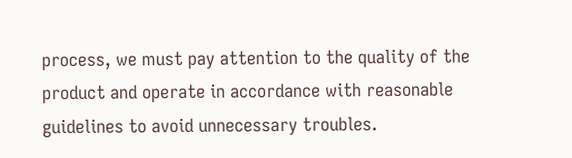process, we must pay attention to the quality of the product and operate in accordance with reasonable guidelines to avoid unnecessary troubles.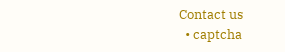Contact us
  • captcha